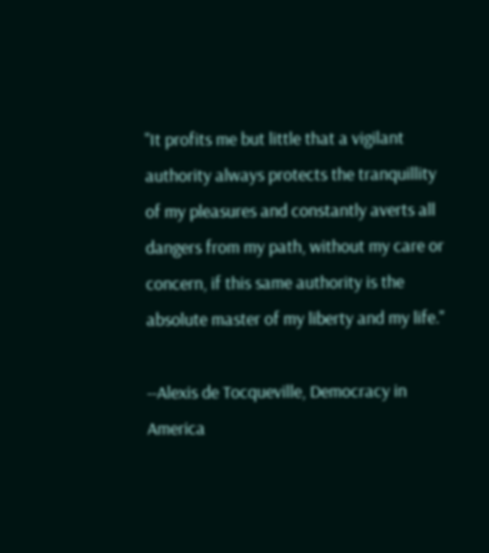"It profits me but little that a vigilant authority always protects the tranquillity of my pleasures and constantly averts all dangers from my path, without my care or concern, if this same authority is the absolute master of my liberty and my life."

--Alexis de Tocqueville, Democracy in America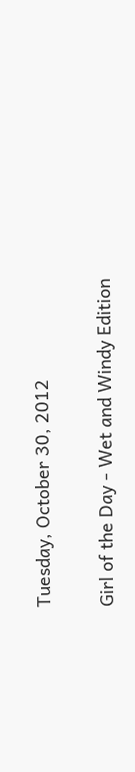Tuesday, October 30, 2012

Girl of the Day - Wet and Windy Edition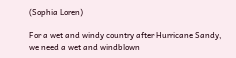(Sophia Loren)

For a wet and windy country after Hurricane Sandy, we need a wet and windblown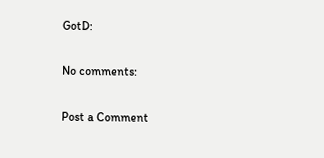GotD:

No comments:

Post a Comment